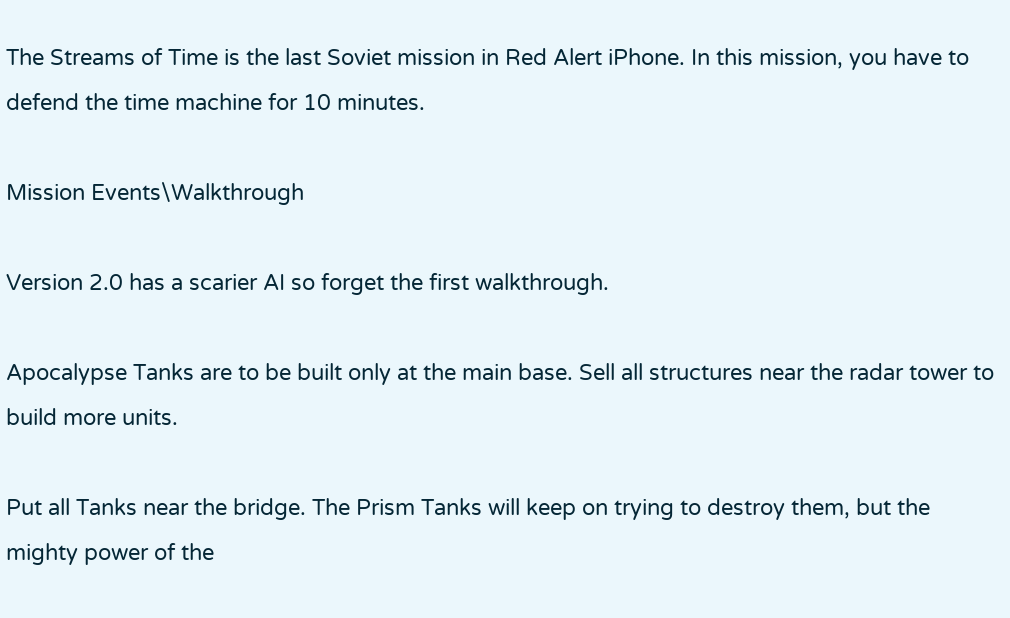The Streams of Time is the last Soviet mission in Red Alert iPhone. In this mission, you have to defend the time machine for 10 minutes.

Mission Events\Walkthrough

Version 2.0 has a scarier AI so forget the first walkthrough.

Apocalypse Tanks are to be built only at the main base. Sell all structures near the radar tower to build more units.

Put all Tanks near the bridge. The Prism Tanks will keep on trying to destroy them, but the mighty power of the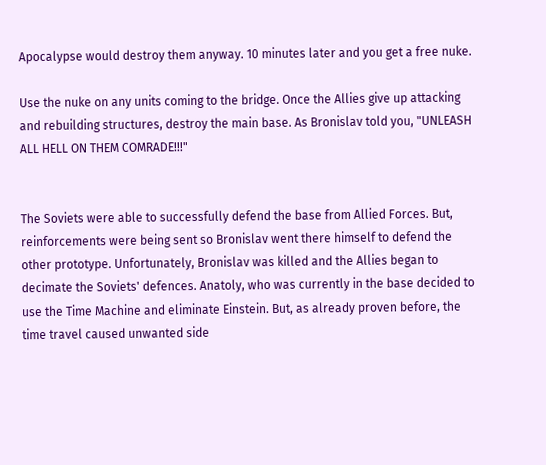Apocalypse would destroy them anyway. 10 minutes later and you get a free nuke.

Use the nuke on any units coming to the bridge. Once the Allies give up attacking and rebuilding structures, destroy the main base. As Bronislav told you, "UNLEASH ALL HELL ON THEM COMRADE!!!"


The Soviets were able to successfully defend the base from Allied Forces. But, reinforcements were being sent so Bronislav went there himself to defend the other prototype. Unfortunately, Bronislav was killed and the Allies began to decimate the Soviets' defences. Anatoly, who was currently in the base decided to use the Time Machine and eliminate Einstein. But, as already proven before, the time travel caused unwanted side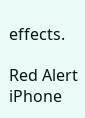effects.

Red Alert iPhone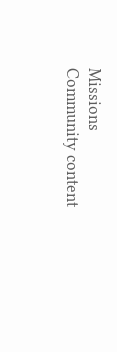Missions
Community content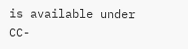is available under CC-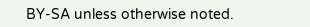BY-SA unless otherwise noted.